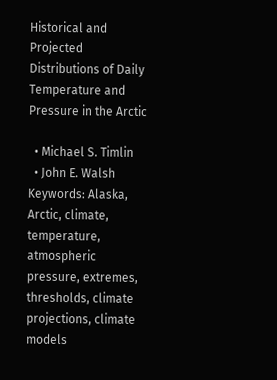Historical and Projected Distributions of Daily Temperature and Pressure in the Arctic

  • Michael S. Timlin
  • John E. Walsh
Keywords: Alaska, Arctic, climate, temperature, atmospheric pressure, extremes, thresholds, climate projections, climate models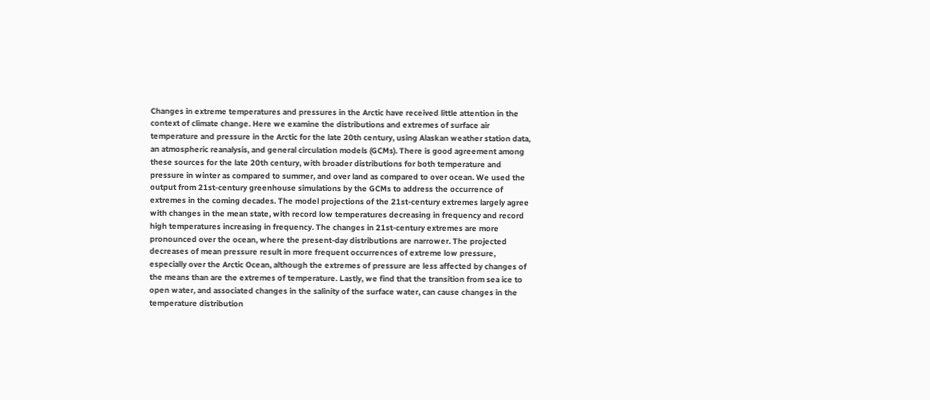Changes in extreme temperatures and pressures in the Arctic have received little attention in the context of climate change. Here we examine the distributions and extremes of surface air temperature and pressure in the Arctic for the late 20th century, using Alaskan weather station data, an atmospheric reanalysis, and general circulation models (GCMs). There is good agreement among these sources for the late 20th century, with broader distributions for both temperature and pressure in winter as compared to summer, and over land as compared to over ocean. We used the output from 21st-century greenhouse simulations by the GCMs to address the occurrence of extremes in the coming decades. The model projections of the 21st-century extremes largely agree with changes in the mean state, with record low temperatures decreasing in frequency and record high temperatures increasing in frequency. The changes in 21st-century extremes are more pronounced over the ocean, where the present-day distributions are narrower. The projected decreases of mean pressure result in more frequent occurrences of extreme low pressure, especially over the Arctic Ocean, although the extremes of pressure are less affected by changes of the means than are the extremes of temperature. Lastly, we find that the transition from sea ice to open water, and associated changes in the salinity of the surface water, can cause changes in the temperature distribution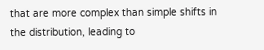that are more complex than simple shifts in the distribution, leading to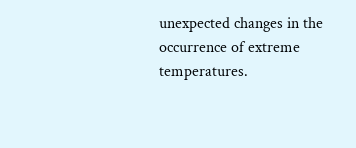unexpected changes in the occurrence of extreme temperatures.